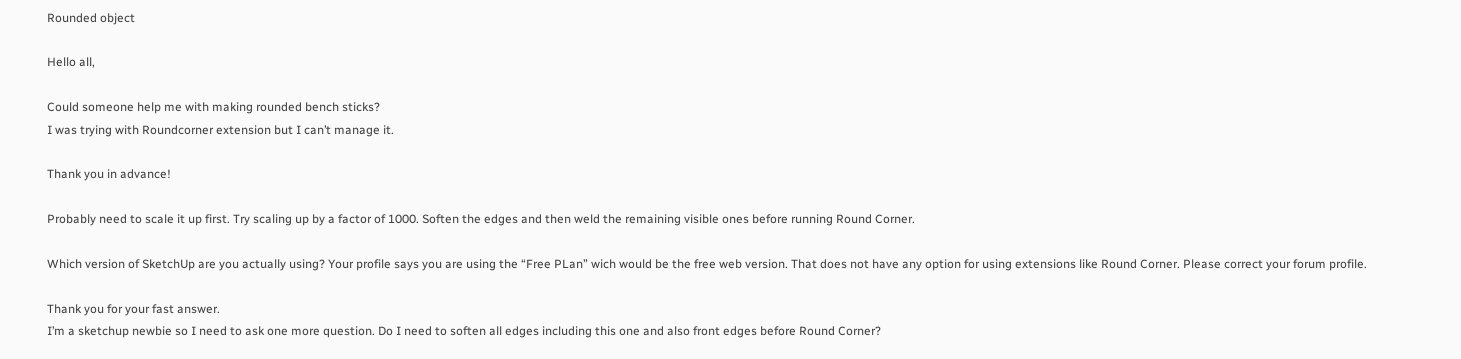Rounded object

Hello all,

Could someone help me with making rounded bench sticks?
I was trying with Roundcorner extension but I can’t manage it.

Thank you in advance!

Probably need to scale it up first. Try scaling up by a factor of 1000. Soften the edges and then weld the remaining visible ones before running Round Corner.

Which version of SketchUp are you actually using? Your profile says you are using the “Free PLan” wich would be the free web version. That does not have any option for using extensions like Round Corner. Please correct your forum profile.

Thank you for your fast answer.
I’m a sketchup newbie so I need to ask one more question. Do I need to soften all edges including this one and also front edges before Round Corner?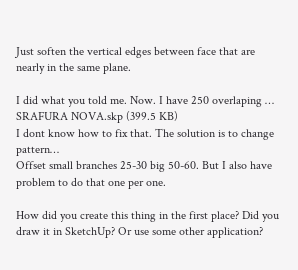Just soften the vertical edges between face that are nearly in the same plane.

I did what you told me. Now. I have 250 overlaping …
SRAFURA NOVA.skp (399.5 KB)
I dont know how to fix that. The solution is to change pattern…
Offset small branches 25-30 big 50-60. But I also have problem to do that one per one.

How did you create this thing in the first place? Did you draw it in SketchUp? Or use some other application?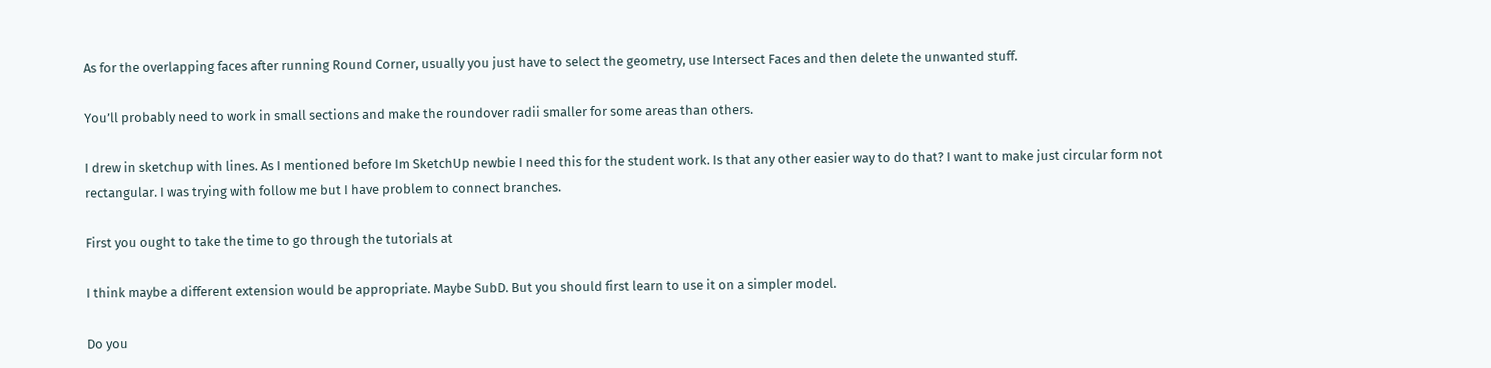As for the overlapping faces after running Round Corner, usually you just have to select the geometry, use Intersect Faces and then delete the unwanted stuff.

You’ll probably need to work in small sections and make the roundover radii smaller for some areas than others.

I drew in sketchup with lines. As I mentioned before Im SketchUp newbie I need this for the student work. Is that any other easier way to do that? I want to make just circular form not rectangular. I was trying with follow me but I have problem to connect branches.

First you ought to take the time to go through the tutorials at

I think maybe a different extension would be appropriate. Maybe SubD. But you should first learn to use it on a simpler model.

Do you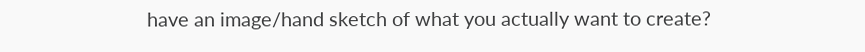have an image/hand sketch of what you actually want to create?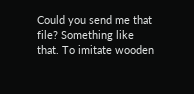Could you send me that file? Something like that. To imitate wooden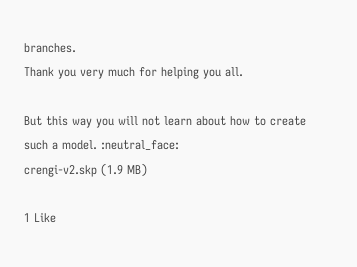branches.
Thank you very much for helping you all.

But this way you will not learn about how to create such a model. :neutral_face:
crengi-v2.skp (1.9 MB)

1 Like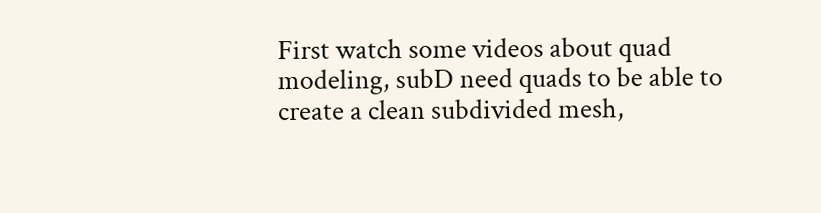First watch some videos about quad modeling, subD need quads to be able to create a clean subdivided mesh,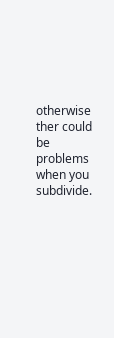otherwise ther could be problems when you subdivide.